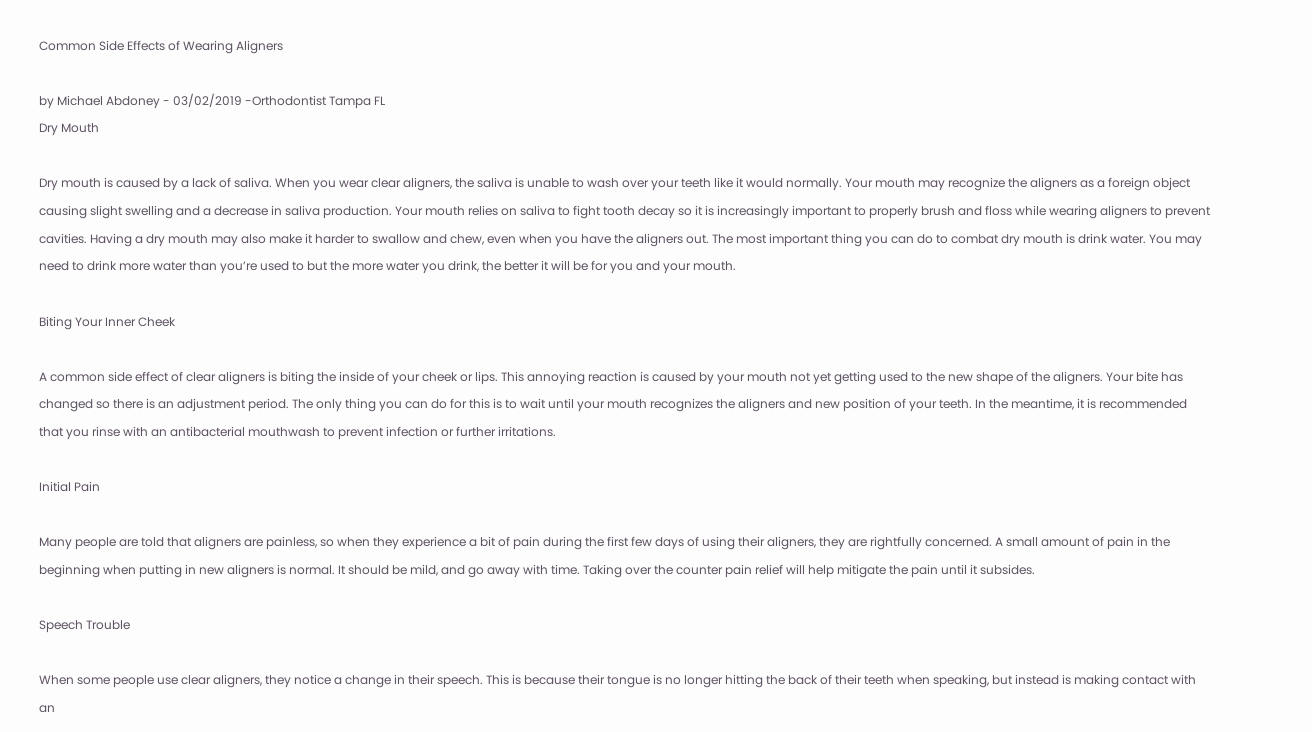Common Side Effects of Wearing Aligners

by Michael Abdoney - 03/02/2019 -Orthodontist Tampa FL
Dry Mouth

Dry mouth is caused by a lack of saliva. When you wear clear aligners, the saliva is unable to wash over your teeth like it would normally. Your mouth may recognize the aligners as a foreign object causing slight swelling and a decrease in saliva production. Your mouth relies on saliva to fight tooth decay so it is increasingly important to properly brush and floss while wearing aligners to prevent cavities. Having a dry mouth may also make it harder to swallow and chew, even when you have the aligners out. The most important thing you can do to combat dry mouth is drink water. You may need to drink more water than you’re used to but the more water you drink, the better it will be for you and your mouth.

Biting Your Inner Cheek

A common side effect of clear aligners is biting the inside of your cheek or lips. This annoying reaction is caused by your mouth not yet getting used to the new shape of the aligners. Your bite has changed so there is an adjustment period. The only thing you can do for this is to wait until your mouth recognizes the aligners and new position of your teeth. In the meantime, it is recommended that you rinse with an antibacterial mouthwash to prevent infection or further irritations.

Initial Pain

Many people are told that aligners are painless, so when they experience a bit of pain during the first few days of using their aligners, they are rightfully concerned. A small amount of pain in the beginning when putting in new aligners is normal. It should be mild, and go away with time. Taking over the counter pain relief will help mitigate the pain until it subsides.

Speech Trouble

When some people use clear aligners, they notice a change in their speech. This is because their tongue is no longer hitting the back of their teeth when speaking, but instead is making contact with an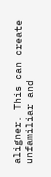aligner. This can create unfamiliar and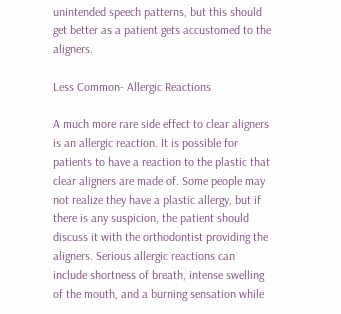unintended speech patterns, but this should get better as a patient gets accustomed to the aligners.

Less Common- Allergic Reactions

A much more rare side effect to clear aligners is an allergic reaction. It is possible for patients to have a reaction to the plastic that clear aligners are made of. Some people may not realize they have a plastic allergy, but if there is any suspicion, the patient should discuss it with the orthodontist providing the aligners. Serious allergic reactions can include shortness of breath, intense swelling of the mouth, and a burning sensation while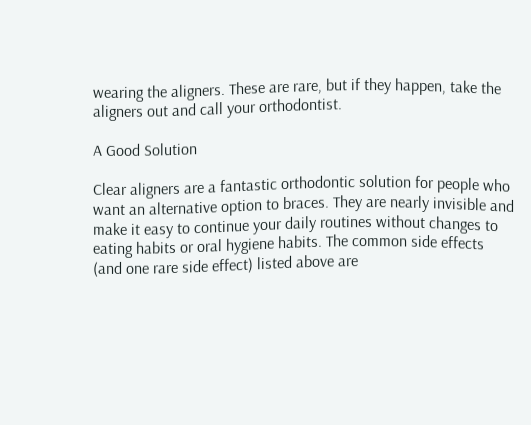wearing the aligners. These are rare, but if they happen, take the aligners out and call your orthodontist.

A Good Solution

Clear aligners are a fantastic orthodontic solution for people who want an alternative option to braces. They are nearly invisible and make it easy to continue your daily routines without changes to eating habits or oral hygiene habits. The common side effects (and one rare side effect) listed above are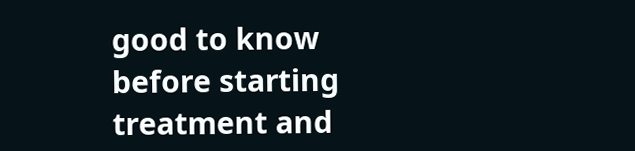good to know before starting treatment and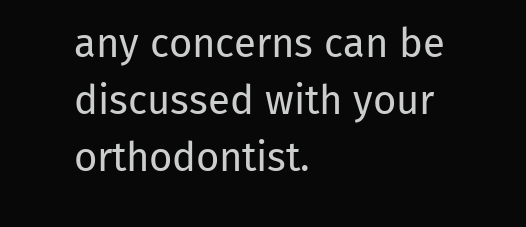any concerns can be discussed with your orthodontist.